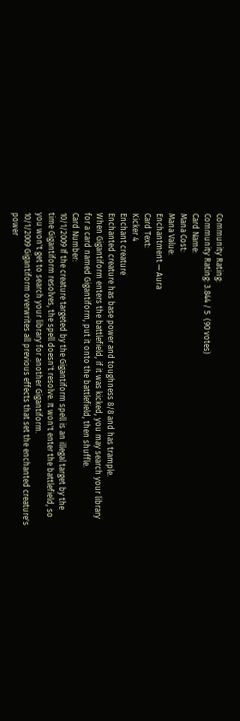Community Rating:
Community Rating: 3.844 / 5  (90 votes)
Card Name:
Mana Cost:
Mana Value:
Enchantment — Aura
Card Text:
Kicker 4
Enchant creature
Enchanted creature has base power and toughness 8/8 and has trample.
When Gigantiform enters the battlefield, if it was kicked, you may search your library for a card named Gigantiform, put it onto the battlefield, then shuffle.
Card Number:
10/1/2009 If the creature targeted by the Gigantiform spell is an illegal target by the time Gigantiform resolves, the spell doesn't resolve. It won't enter the battlefield, so you won't get to search your library for another Gigantiform.
10/1/2009 Gigantiform overwrites all previous effects that set the enchanted creature's power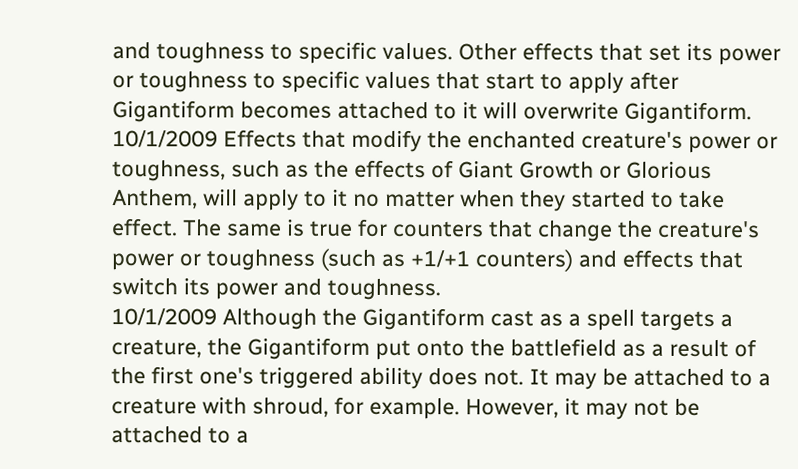and toughness to specific values. Other effects that set its power or toughness to specific values that start to apply after Gigantiform becomes attached to it will overwrite Gigantiform.
10/1/2009 Effects that modify the enchanted creature's power or toughness, such as the effects of Giant Growth or Glorious Anthem, will apply to it no matter when they started to take effect. The same is true for counters that change the creature's power or toughness (such as +1/+1 counters) and effects that switch its power and toughness.
10/1/2009 Although the Gigantiform cast as a spell targets a creature, the Gigantiform put onto the battlefield as a result of the first one's triggered ability does not. It may be attached to a creature with shroud, for example. However, it may not be attached to a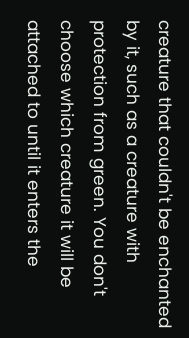creature that couldn't be enchanted by it, such as a creature with protection from green. You don't choose which creature it will be attached to until it enters the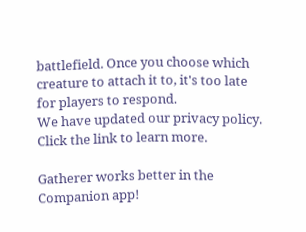battlefield. Once you choose which creature to attach it to, it's too late for players to respond.
We have updated our privacy policy. Click the link to learn more.

Gatherer works better in the Companion app!